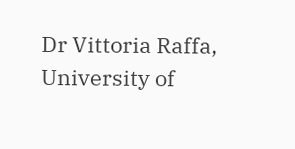Dr Vittoria Raffa, University of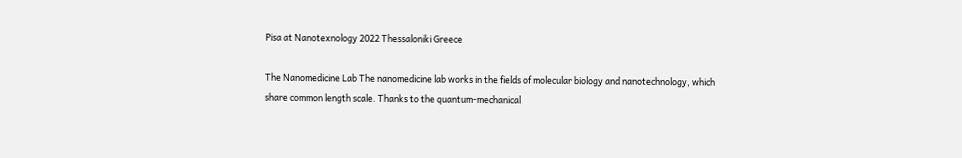Pisa at Nanotexnology 2022 Thessaloniki Greece

The Nanomedicine Lab The nanomedicine lab works in the fields of molecular biology and nanotechnology, which share common length scale. Thanks to the quantum-mechanical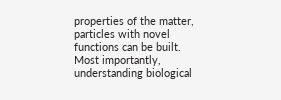properties of the matter, particles with novel functions can be built. Most importantly, understanding biological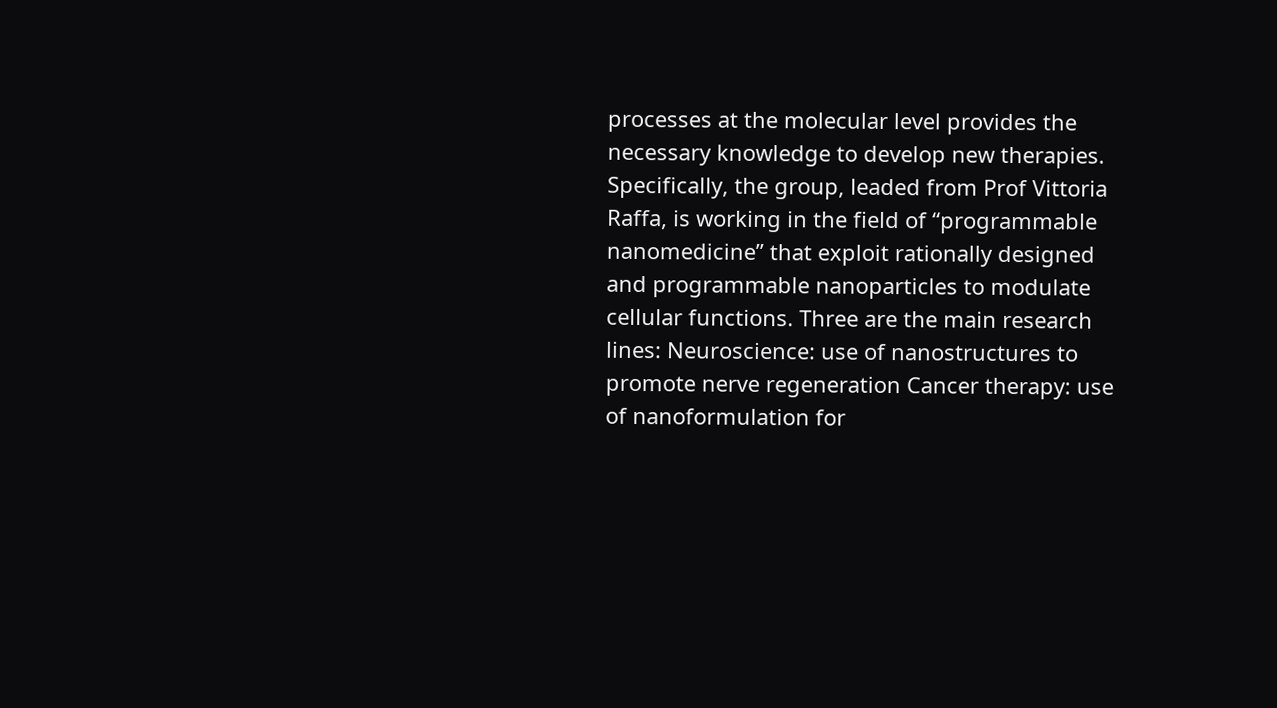processes at the molecular level provides the necessary knowledge to develop new therapies. Specifically, the group, leaded from Prof Vittoria Raffa, is working in the field of “programmable nanomedicine” that exploit rationally designed and programmable nanoparticles to modulate cellular functions. Three are the main research lines: Neuroscience: use of nanostructures to promote nerve regeneration Cancer therapy: use of nanoformulation for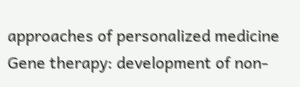approaches of personalized medicine Gene therapy: development of non-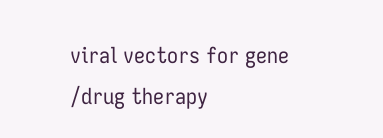viral vectors for gene /drug therapy